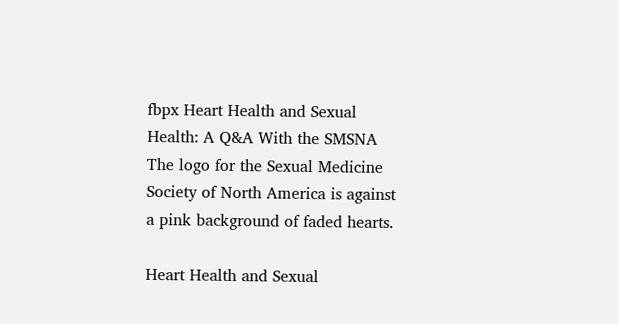fbpx Heart Health and Sexual Health: A Q&A With the SMSNA
The logo for the Sexual Medicine Society of North America is against a pink background of faded hearts.

Heart Health and Sexual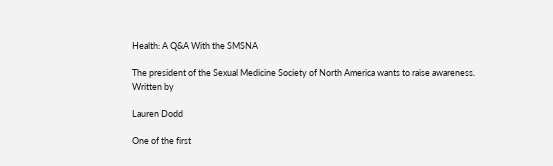Health: A Q&A With the SMSNA

The president of the Sexual Medicine Society of North America wants to raise awareness.
Written by

Lauren Dodd

One of the first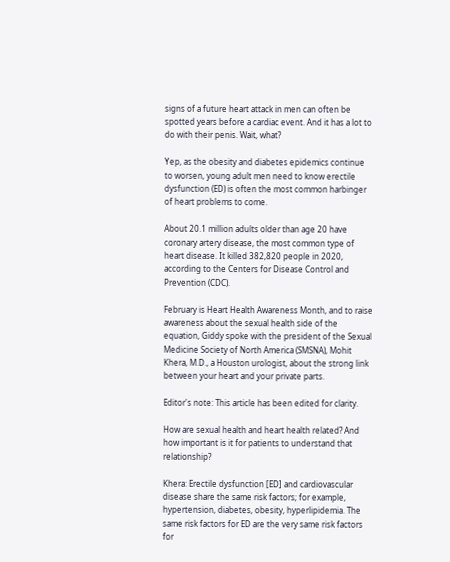signs of a future heart attack in men can often be spotted years before a cardiac event. And it has a lot to do with their penis. Wait, what?

Yep, as the obesity and diabetes epidemics continue to worsen, young adult men need to know erectile dysfunction (ED) is often the most common harbinger of heart problems to come.

About 20.1 million adults older than age 20 have coronary artery disease, the most common type of heart disease. It killed 382,820 people in 2020, according to the Centers for Disease Control and Prevention (CDC).

February is Heart Health Awareness Month, and to raise awareness about the sexual health side of the equation, Giddy spoke with the president of the Sexual Medicine Society of North America (SMSNA), Mohit Khera, M.D., a Houston urologist, about the strong link between your heart and your private parts.

Editor's note: This article has been edited for clarity.

How are sexual health and heart health related? And how important is it for patients to understand that relationship?

Khera: Erectile dysfunction [ED] and cardiovascular disease share the same risk factors; for example, hypertension, diabetes, obesity, hyperlipidemia. The same risk factors for ED are the very same risk factors for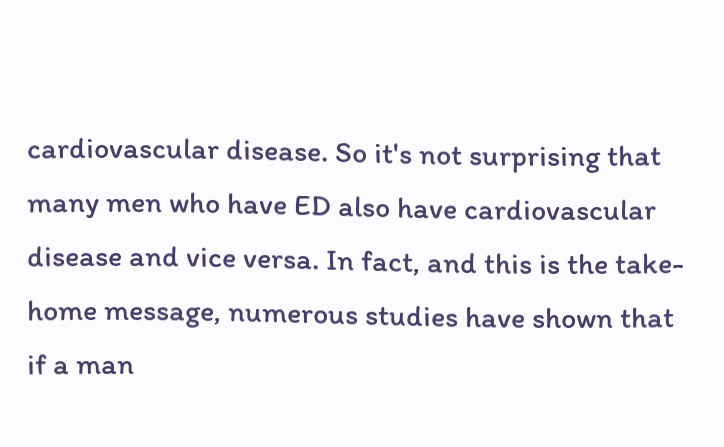cardiovascular disease. So it's not surprising that many men who have ED also have cardiovascular disease and vice versa. In fact, and this is the take-home message, numerous studies have shown that if a man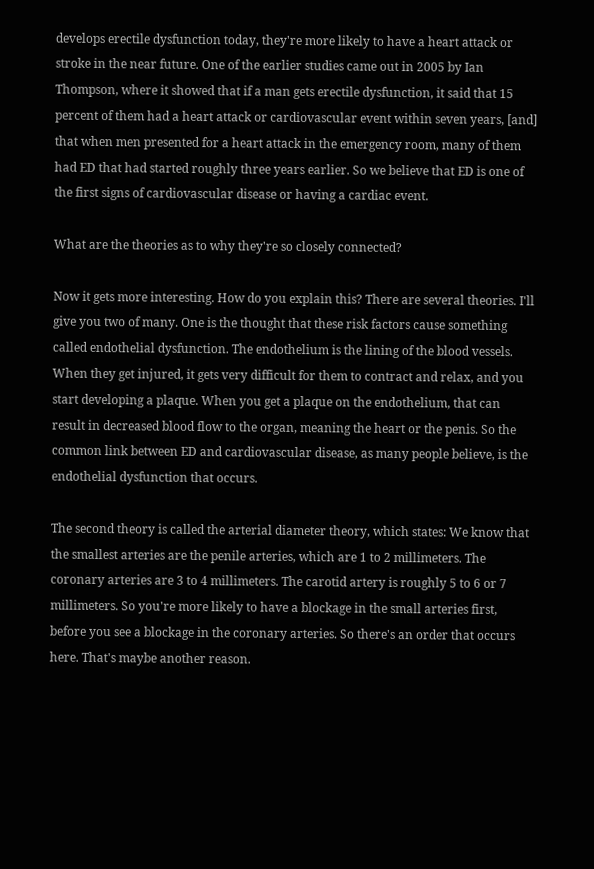develops erectile dysfunction today, they're more likely to have a heart attack or stroke in the near future. One of the earlier studies came out in 2005 by Ian Thompson, where it showed that if a man gets erectile dysfunction, it said that 15 percent of them had a heart attack or cardiovascular event within seven years, [and] that when men presented for a heart attack in the emergency room, many of them had ED that had started roughly three years earlier. So we believe that ED is one of the first signs of cardiovascular disease or having a cardiac event.

What are the theories as to why they're so closely connected?

Now it gets more interesting. How do you explain this? There are several theories. I'll give you two of many. One is the thought that these risk factors cause something called endothelial dysfunction. The endothelium is the lining of the blood vessels. When they get injured, it gets very difficult for them to contract and relax, and you start developing a plaque. When you get a plaque on the endothelium, that can result in decreased blood flow to the organ, meaning the heart or the penis. So the common link between ED and cardiovascular disease, as many people believe, is the endothelial dysfunction that occurs.

The second theory is called the arterial diameter theory, which states: We know that the smallest arteries are the penile arteries, which are 1 to 2 millimeters. The coronary arteries are 3 to 4 millimeters. The carotid artery is roughly 5 to 6 or 7 millimeters. So you're more likely to have a blockage in the small arteries first, before you see a blockage in the coronary arteries. So there's an order that occurs here. That's maybe another reason.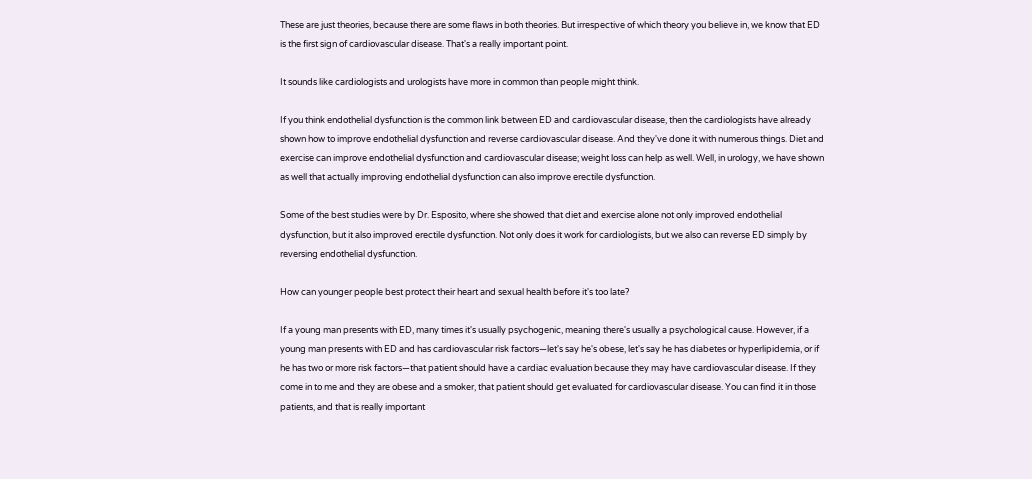These are just theories, because there are some flaws in both theories. But irrespective of which theory you believe in, we know that ED is the first sign of cardiovascular disease. That's a really important point.

It sounds like cardiologists and urologists have more in common than people might think.

If you think endothelial dysfunction is the common link between ED and cardiovascular disease, then the cardiologists have already shown how to improve endothelial dysfunction and reverse cardiovascular disease. And they've done it with numerous things. Diet and exercise can improve endothelial dysfunction and cardiovascular disease; weight loss can help as well. Well, in urology, we have shown as well that actually improving endothelial dysfunction can also improve erectile dysfunction.

Some of the best studies were by Dr. Esposito, where she showed that diet and exercise alone not only improved endothelial dysfunction, but it also improved erectile dysfunction. Not only does it work for cardiologists, but we also can reverse ED simply by reversing endothelial dysfunction.

How can younger people best protect their heart and sexual health before it's too late?

If a young man presents with ED, many times it's usually psychogenic, meaning there's usually a psychological cause. However, if a young man presents with ED and has cardiovascular risk factors—let's say he's obese, let's say he has diabetes or hyperlipidemia, or if he has two or more risk factors—that patient should have a cardiac evaluation because they may have cardiovascular disease. If they come in to me and they are obese and a smoker, that patient should get evaluated for cardiovascular disease. You can find it in those patients, and that is really important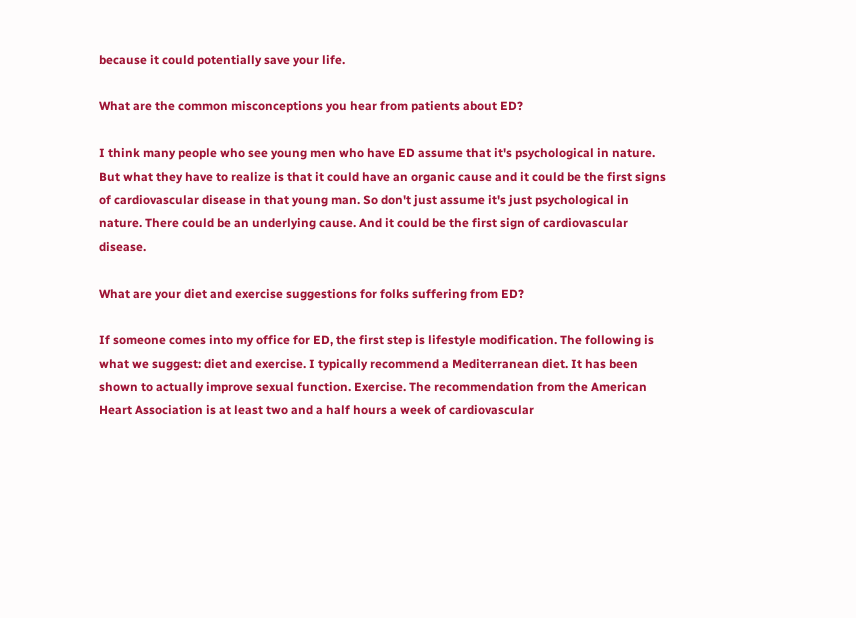because it could potentially save your life.

What are the common misconceptions you hear from patients about ED?

I think many people who see young men who have ED assume that it's psychological in nature. But what they have to realize is that it could have an organic cause and it could be the first signs of cardiovascular disease in that young man. So don't just assume it's just psychological in nature. There could be an underlying cause. And it could be the first sign of cardiovascular disease.

What are your diet and exercise suggestions for folks suffering from ED?

If someone comes into my office for ED, the first step is lifestyle modification. The following is what we suggest: diet and exercise. I typically recommend a Mediterranean diet. It has been shown to actually improve sexual function. Exercise. The recommendation from the American Heart Association is at least two and a half hours a week of cardiovascular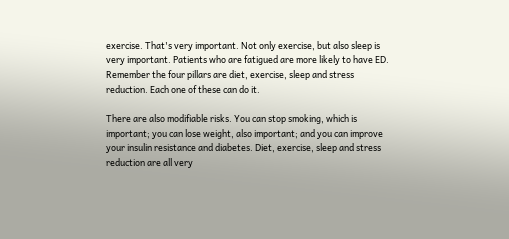exercise. That's very important. Not only exercise, but also sleep is very important. Patients who are fatigued are more likely to have ED. Remember the four pillars are diet, exercise, sleep and stress reduction. Each one of these can do it.

There are also modifiable risks. You can stop smoking, which is important; you can lose weight, also important; and you can improve your insulin resistance and diabetes. Diet, exercise, sleep and stress reduction are all very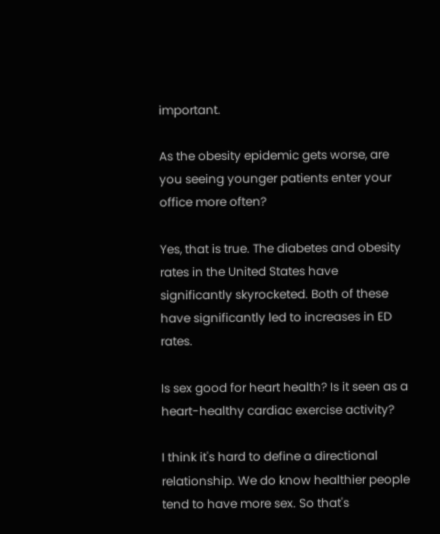important.

As the obesity epidemic gets worse, are you seeing younger patients enter your office more often?

Yes, that is true. The diabetes and obesity rates in the United States have significantly skyrocketed. Both of these have significantly led to increases in ED rates.

Is sex good for heart health? Is it seen as a heart-healthy cardiac exercise activity?

I think it's hard to define a directional relationship. We do know healthier people tend to have more sex. So that's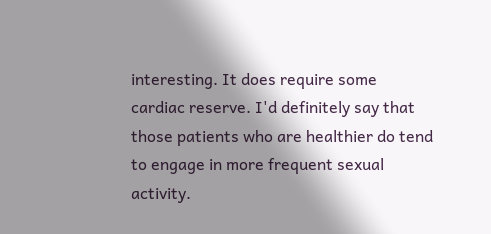interesting. It does require some cardiac reserve. I'd definitely say that those patients who are healthier do tend to engage in more frequent sexual activity.